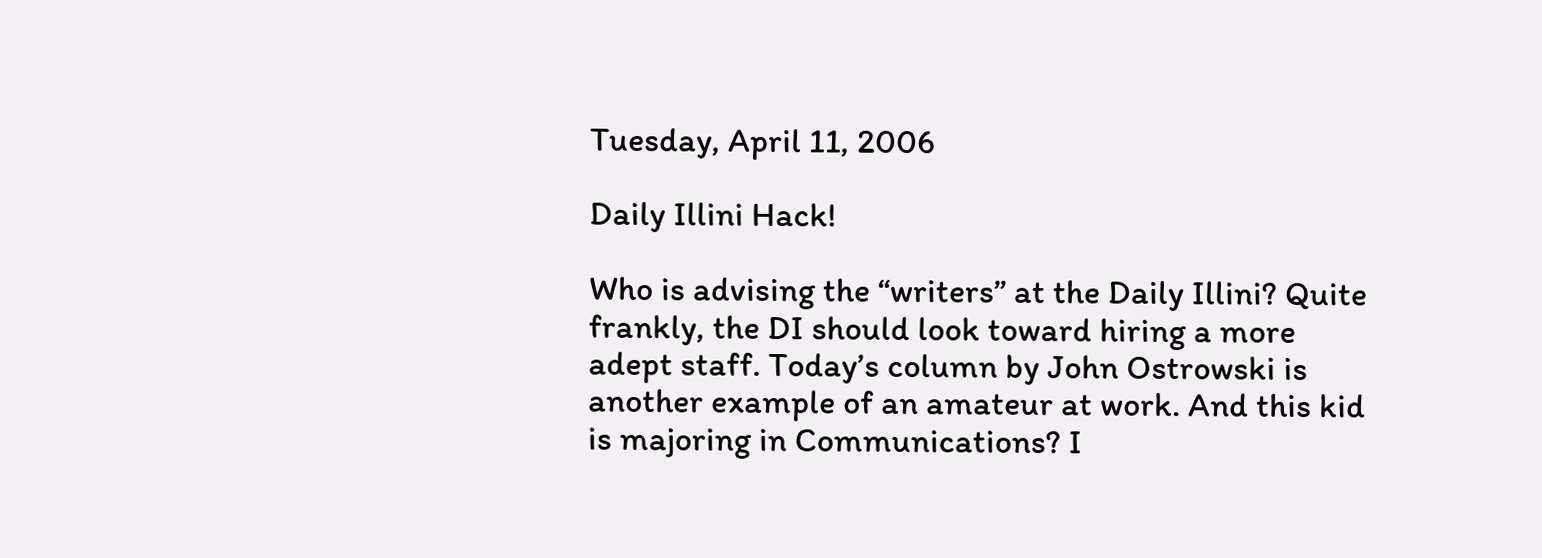Tuesday, April 11, 2006

Daily Illini Hack!

Who is advising the “writers” at the Daily Illini? Quite frankly, the DI should look toward hiring a more adept staff. Today’s column by John Ostrowski is another example of an amateur at work. And this kid is majoring in Communications? I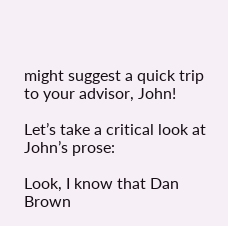might suggest a quick trip to your advisor, John!

Let’s take a critical look at John’s prose:

Look, I know that Dan Brown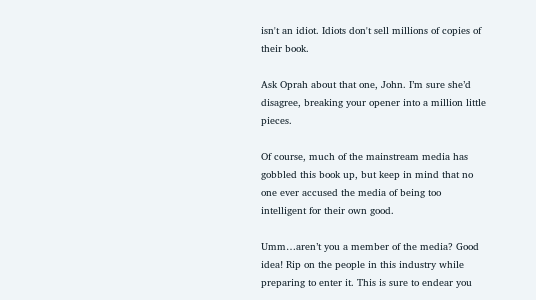isn't an idiot. Idiots don't sell millions of copies of their book.

Ask Oprah about that one, John. I’m sure she’d disagree, breaking your opener into a million little pieces.

Of course, much of the mainstream media has gobbled this book up, but keep in mind that no one ever accused the media of being too intelligent for their own good.

Umm…aren’t you a member of the media? Good idea! Rip on the people in this industry while preparing to enter it. This is sure to endear you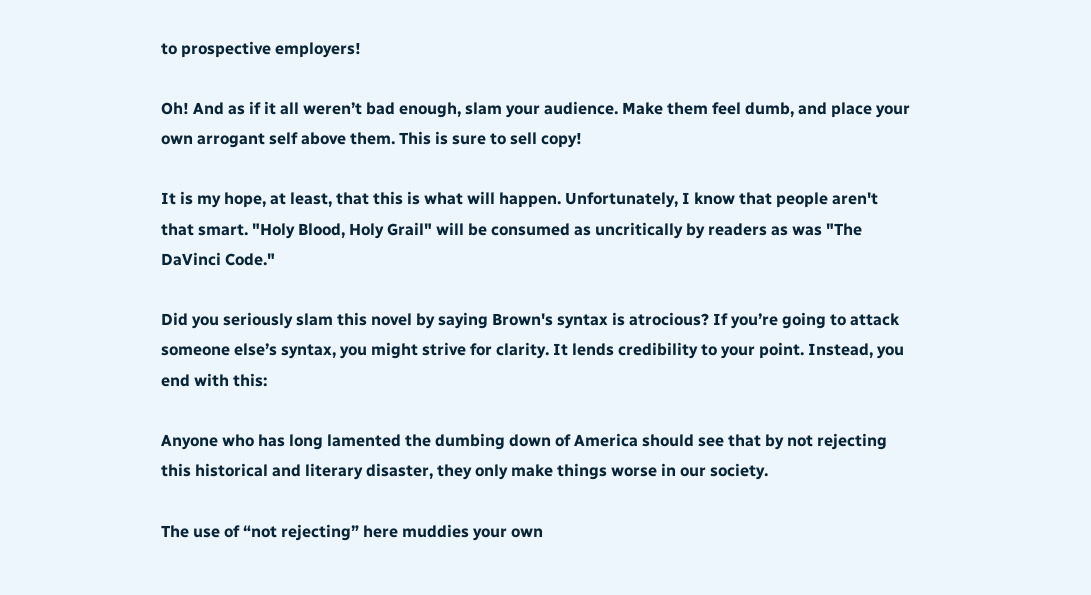to prospective employers!

Oh! And as if it all weren’t bad enough, slam your audience. Make them feel dumb, and place your own arrogant self above them. This is sure to sell copy!

It is my hope, at least, that this is what will happen. Unfortunately, I know that people aren't that smart. "Holy Blood, Holy Grail" will be consumed as uncritically by readers as was "The DaVinci Code."

Did you seriously slam this novel by saying Brown's syntax is atrocious? If you’re going to attack someone else’s syntax, you might strive for clarity. It lends credibility to your point. Instead, you end with this:

Anyone who has long lamented the dumbing down of America should see that by not rejecting this historical and literary disaster, they only make things worse in our society.

The use of “not rejecting” here muddies your own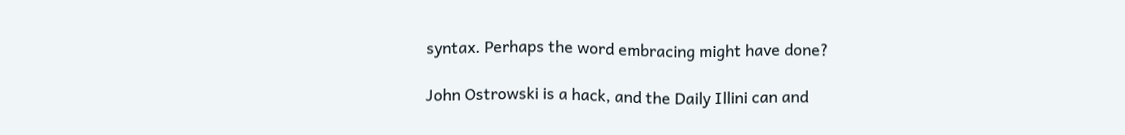syntax. Perhaps the word embracing might have done?

John Ostrowski is a hack, and the Daily Illini can and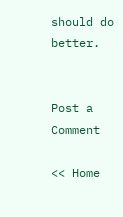should do better.


Post a Comment

<< Home